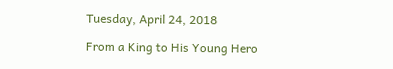Tuesday, April 24, 2018

From a King to His Young Hero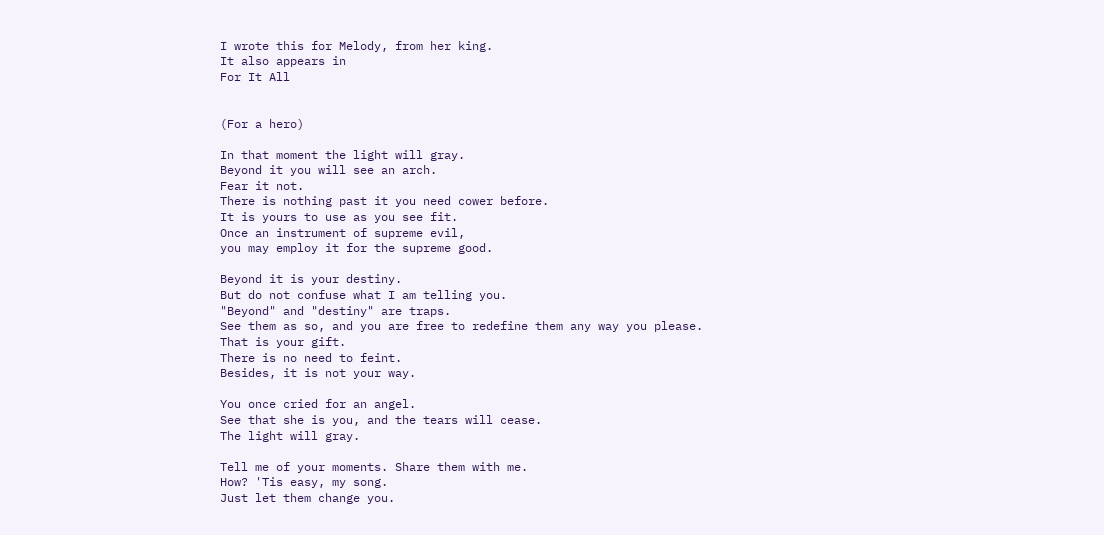I wrote this for Melody, from her king.
It also appears in
For It All


(For a hero)

In that moment the light will gray.
Beyond it you will see an arch.
Fear it not.
There is nothing past it you need cower before.
It is yours to use as you see fit.
Once an instrument of supreme evil,
you may employ it for the supreme good.

Beyond it is your destiny.
But do not confuse what I am telling you.
"Beyond" and "destiny" are traps.
See them as so, and you are free to redefine them any way you please.
That is your gift.
There is no need to feint.
Besides, it is not your way.

You once cried for an angel.
See that she is you, and the tears will cease.
The light will gray.

Tell me of your moments. Share them with me.
How? 'Tis easy, my song.
Just let them change you.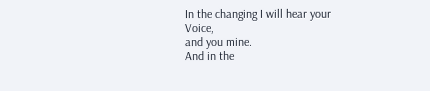In the changing I will hear your Voice,
and you mine.
And in the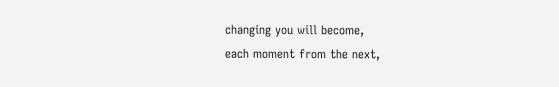changing you will become,
each moment from the next,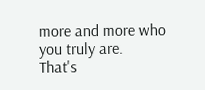more and more who you truly are.
That's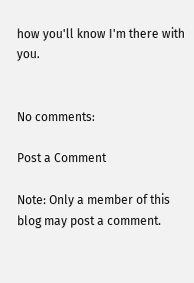how you'll know I'm there with you.


No comments:

Post a Comment

Note: Only a member of this blog may post a comment.